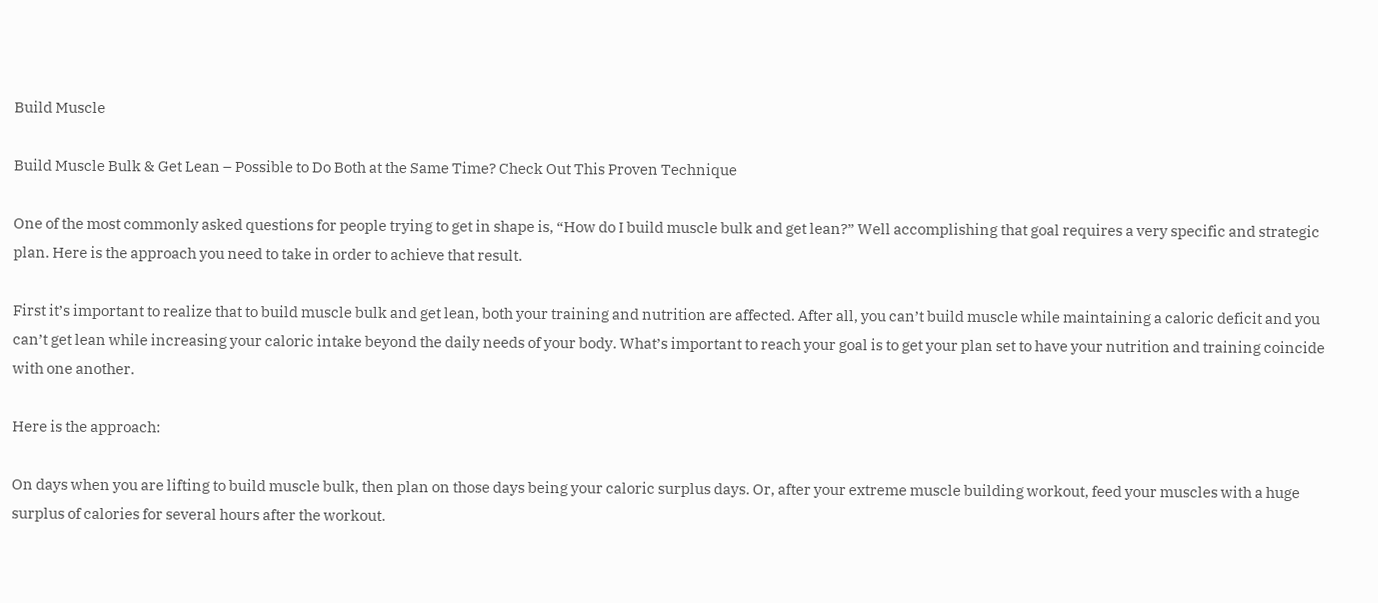Build Muscle

Build Muscle Bulk & Get Lean – Possible to Do Both at the Same Time? Check Out This Proven Technique

One of the most commonly asked questions for people trying to get in shape is, “How do I build muscle bulk and get lean?” Well accomplishing that goal requires a very specific and strategic plan. Here is the approach you need to take in order to achieve that result.

First it’s important to realize that to build muscle bulk and get lean, both your training and nutrition are affected. After all, you can’t build muscle while maintaining a caloric deficit and you can’t get lean while increasing your caloric intake beyond the daily needs of your body. What’s important to reach your goal is to get your plan set to have your nutrition and training coincide with one another.

Here is the approach:

On days when you are lifting to build muscle bulk, then plan on those days being your caloric surplus days. Or, after your extreme muscle building workout, feed your muscles with a huge surplus of calories for several hours after the workout.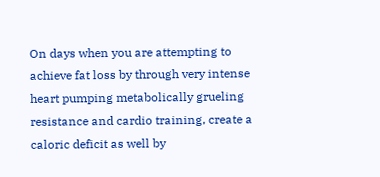On days when you are attempting to achieve fat loss by through very intense heart pumping metabolically grueling resistance and cardio training, create a caloric deficit as well by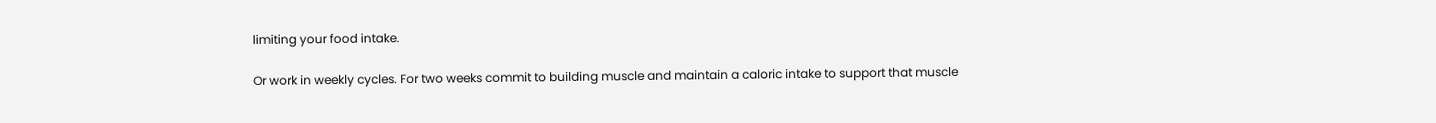limiting your food intake.

Or work in weekly cycles. For two weeks commit to building muscle and maintain a caloric intake to support that muscle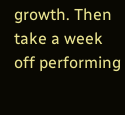growth. Then take a week off performing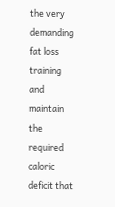the very demanding fat loss training and maintain the required caloric deficit that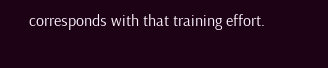corresponds with that training effort.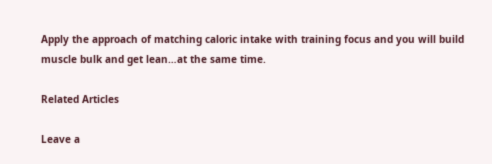Apply the approach of matching caloric intake with training focus and you will build muscle bulk and get lean…at the same time.

Related Articles

Leave a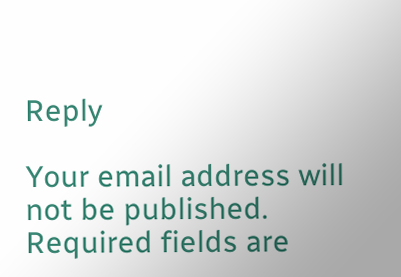Reply

Your email address will not be published. Required fields are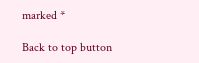marked *

Back to top button